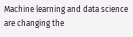Machine learning and data science are changing the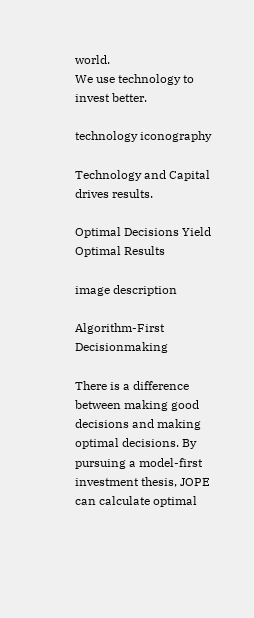world.
We use technology to invest better.

technology iconography

Technology and Capital drives results.

Optimal Decisions Yield Optimal Results

image description

Algorithm-First Decisionmaking

There is a difference between making good decisions and making optimal decisions. By pursuing a model-first investment thesis, JOPE can calculate optimal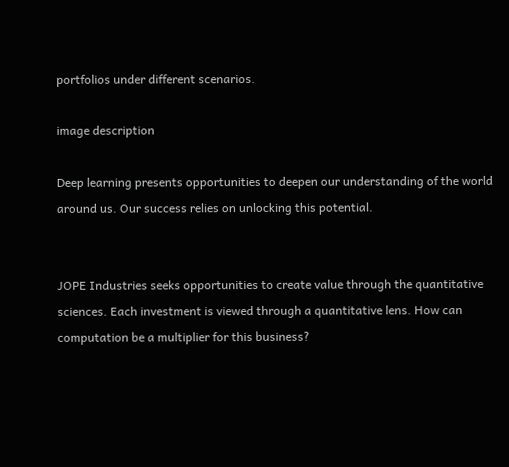portfolios under different scenarios.

image description

Deep learning presents opportunities to deepen our understanding of the world around us. Our success relies on unlocking this potential.


JOPE Industries seeks opportunities to create value through the quantitative sciences. Each investment is viewed through a quantitative lens. How can computation be a multiplier for this business?